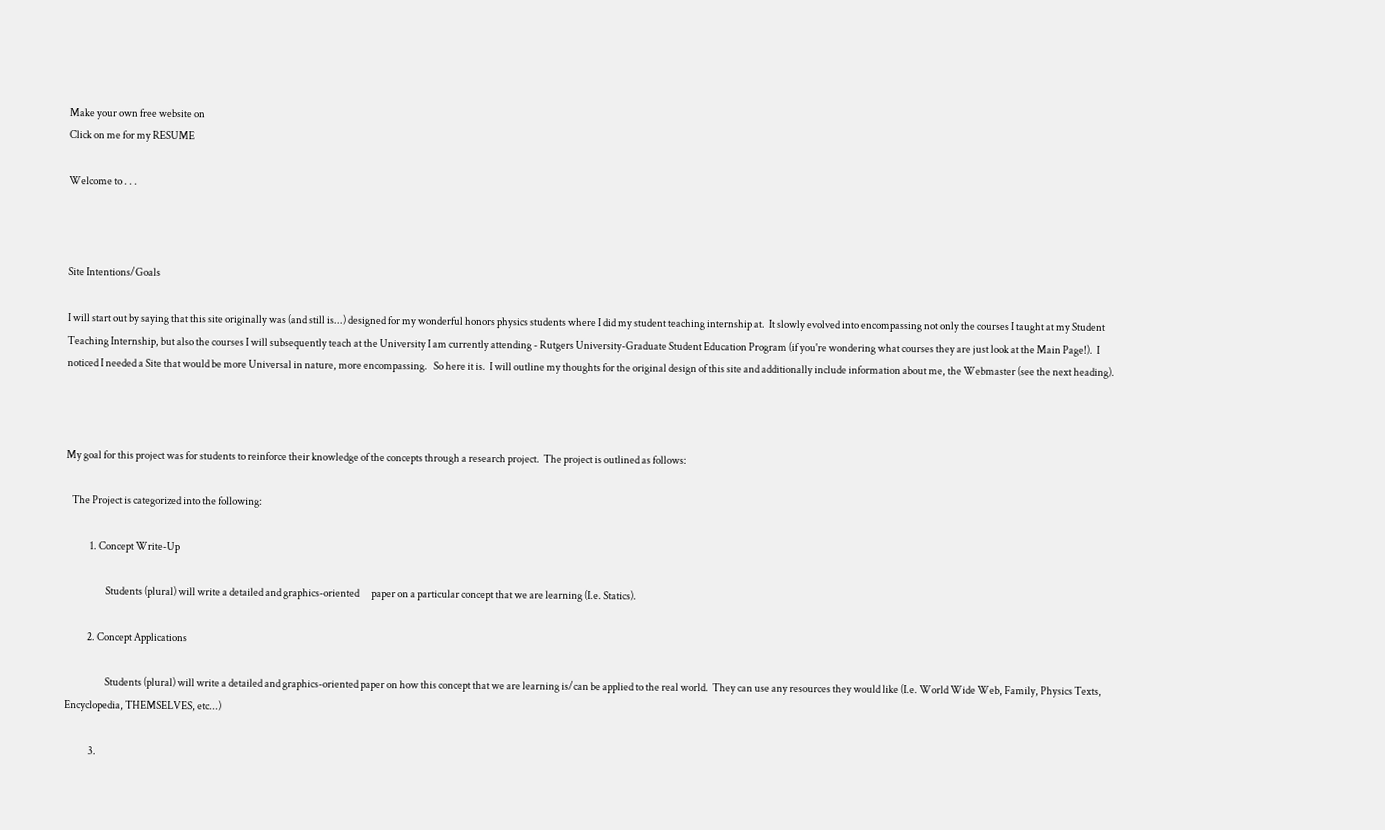Make your own free website on
Click on me for my RESUME

Welcome to . . .



Site Intentions/Goals

I will start out by saying that this site originally was (and still is...) designed for my wonderful honors physics students where I did my student teaching internship at.  It slowly evolved into encompassing not only the courses I taught at my Student Teaching Internship, but also the courses I will subsequently teach at the University I am currently attending - Rutgers University-Graduate Student Education Program (if you're wondering what courses they are just look at the Main Page!).  I noticed I needed a Site that would be more Universal in nature, more encompassing.   So here it is.  I will outline my thoughts for the original design of this site and additionally include information about me, the Webmaster (see the next heading).



My goal for this project was for students to reinforce their knowledge of the concepts through a research project.  The project is outlined as follows:

   The Project is categorized into the following:

            1. Concept Write-Up

                    Students (plural) will write a detailed and graphics-oriented      paper on a particular concept that we are learning (I.e. Statics).

           2. Concept Applications

                    Students (plural) will write a detailed and graphics-oriented paper on how this concept that we are learning is/can be applied to the real world.  They can use any resources they would like (I.e. World Wide Web, Family, Physics Texts, Encyclopedia, THEMSELVES, etc...)

            3.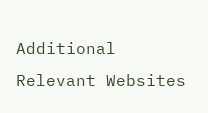Additional Relevant Websites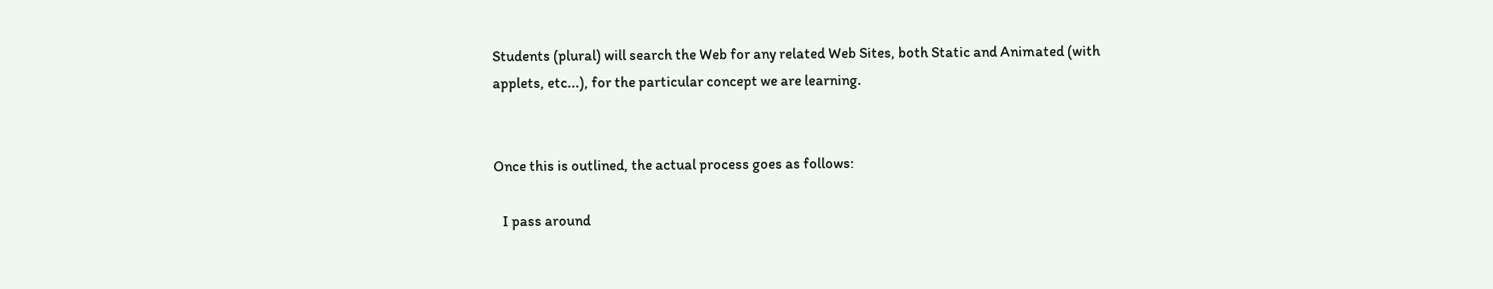Students (plural) will search the Web for any related Web Sites, both Static and Animated (with applets, etc...), for the particular concept we are learning.


Once this is outlined, the actual process goes as follows:

   I pass around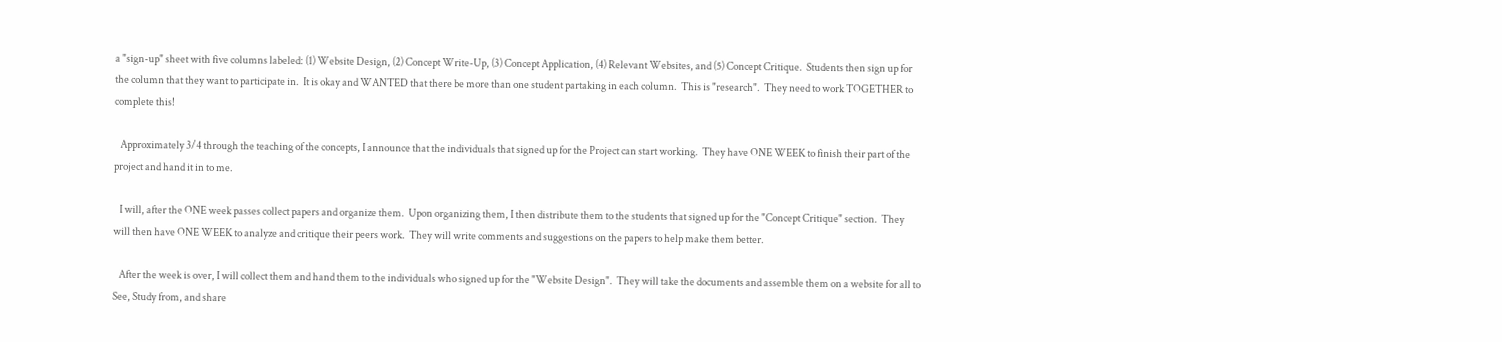a "sign-up" sheet with five columns labeled: (1) Website Design, (2) Concept Write-Up, (3) Concept Application, (4) Relevant Websites, and (5) Concept Critique.  Students then sign up for the column that they want to participate in.  It is okay and WANTED that there be more than one student partaking in each column.  This is "research".  They need to work TOGETHER to complete this!

   Approximately 3/4 through the teaching of the concepts, I announce that the individuals that signed up for the Project can start working.  They have ONE WEEK to finish their part of the project and hand it in to me.

   I will, after the ONE week passes collect papers and organize them.  Upon organizing them, I then distribute them to the students that signed up for the "Concept Critique" section.  They will then have ONE WEEK to analyze and critique their peers work.  They will write comments and suggestions on the papers to help make them better.

   After the week is over, I will collect them and hand them to the individuals who signed up for the "Website Design".  They will take the documents and assemble them on a website for all to See, Study from, and share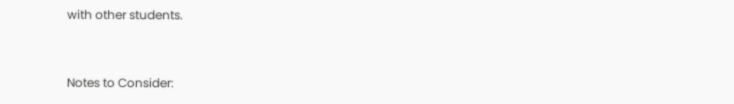with other students.


Notes to Consider: